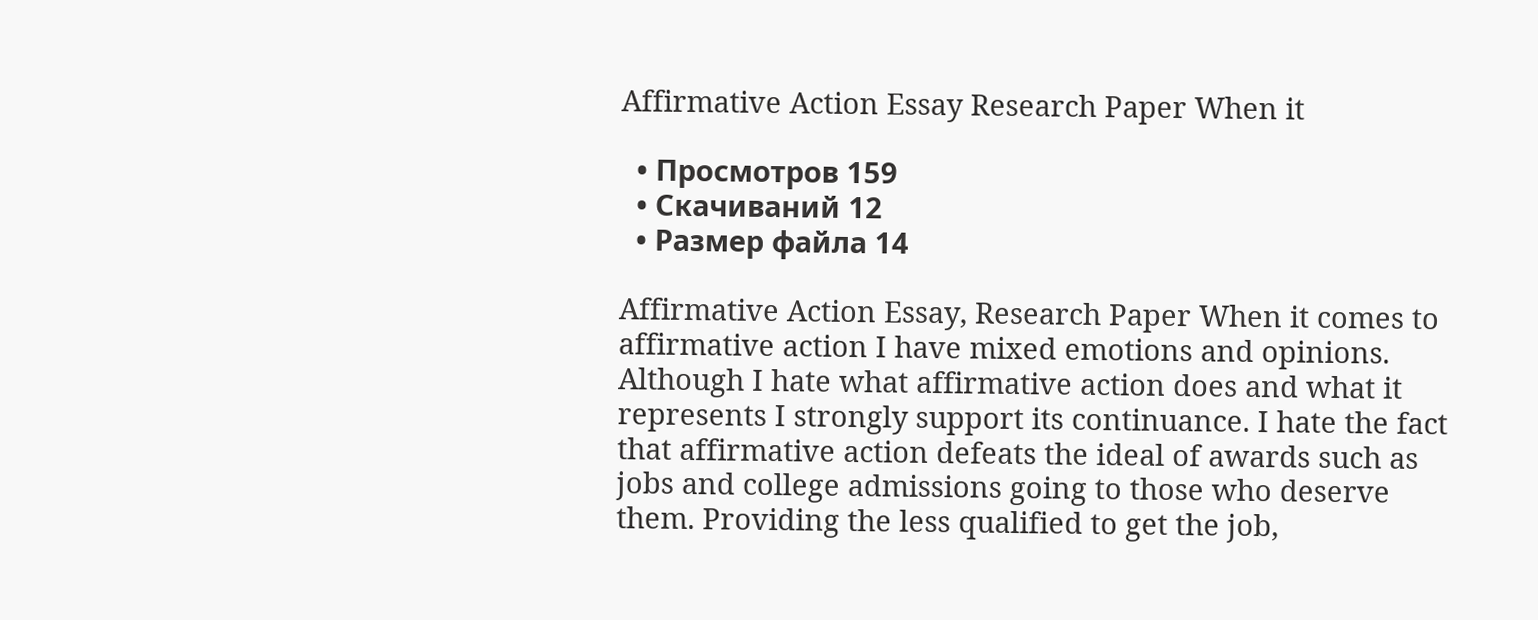Affirmative Action Essay Research Paper When it

  • Просмотров 159
  • Скачиваний 12
  • Размер файла 14

Affirmative Action Essay, Research Paper When it comes to affirmative action I have mixed emotions and opinions. Although I hate what affirmative action does and what it represents I strongly support its continuance. I hate the fact that affirmative action defeats the ideal of awards such as jobs and college admissions going to those who deserve them. Providing the less qualified to get the job,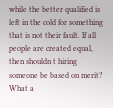while the better qualified is left in the cold for something that is not their fault. If all people are created equal, then shouldn t hiring someone be based on merit? What a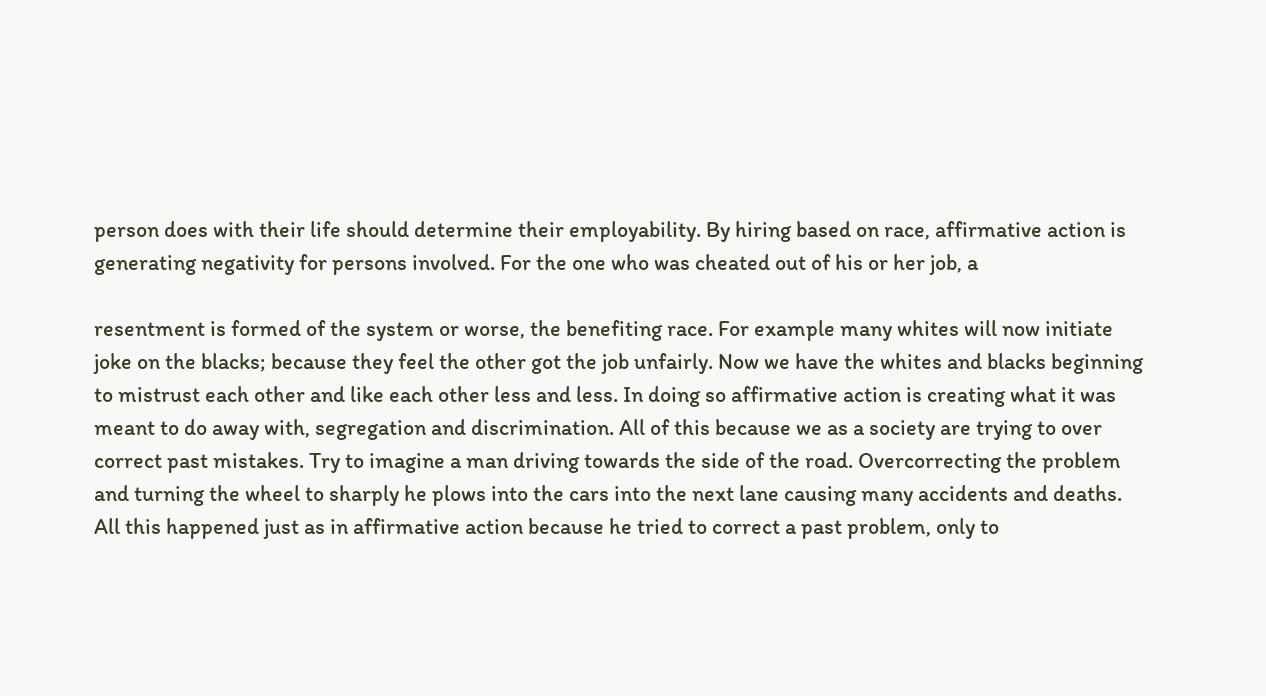person does with their life should determine their employability. By hiring based on race, affirmative action is generating negativity for persons involved. For the one who was cheated out of his or her job, a

resentment is formed of the system or worse, the benefiting race. For example many whites will now initiate joke on the blacks; because they feel the other got the job unfairly. Now we have the whites and blacks beginning to mistrust each other and like each other less and less. In doing so affirmative action is creating what it was meant to do away with, segregation and discrimination. All of this because we as a society are trying to over correct past mistakes. Try to imagine a man driving towards the side of the road. Overcorrecting the problem and turning the wheel to sharply he plows into the cars into the next lane causing many accidents and deaths. All this happened just as in affirmative action because he tried to correct a past problem, only to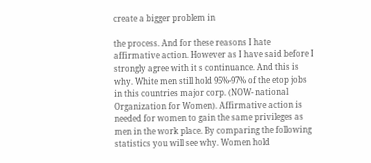create a bigger problem in

the process. And for these reasons I hate affirmative action. However as I have said before I strongly agree with it s continuance. And this is why. White men still hold 95%-97% of the etop jobs in this countries major corp. (NOW- national Organization for Women). Affirmative action is needed for women to gain the same privileges as men in the work place. By comparing the following statistics you will see why. Women hold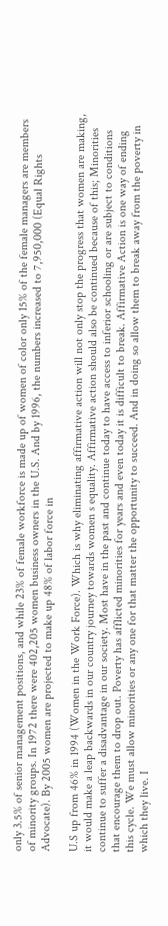only 3.5% of senior management positions, and while 23% of female workforce is made up of women of color only 15% of the female managers are members of minority groups. In 1972 there were 402,205 women business owners in the U.S. And by 1996, the numbers increased to 7,950,000 (Equal Rights Advocate). By 2005 women are projected to make up 48% of labor force in

U.S up from 46% in 1994 (Women in the Work Force). Which is why eliminating affirmative action will not only stop the progress that women are making, it would make a leap backwards in our country journey towards women s equality. Affirmative action should also be continued because of this; Minorities continue to suffer a disadvantage in our society. Most have in the past and continue today to have access to inferior schooling or are subject to conditions that encourage them to drop out. Poverty has afflicted minorities for years and even today it is difficult to break. Affirmative Action is one way of ending this cycle. We must allow minorities or any one for that matter the opportunity to succeed. And in doing so allow them to break away from the poverty in which they live. I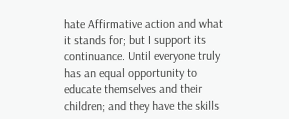hate Affirmative action and what it stands for; but I support its continuance. Until everyone truly has an equal opportunity to educate themselves and their children; and they have the skills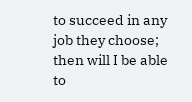to succeed in any job they choose; then will I be able to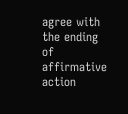agree with the ending of affirmative action